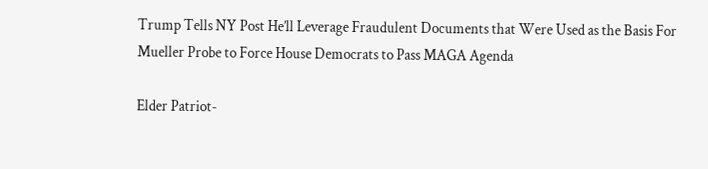Trump Tells NY Post He’ll Leverage Fraudulent Documents that Were Used as the Basis For Mueller Probe to Force House Democrats to Pass MAGA Agenda

Elder Patriot-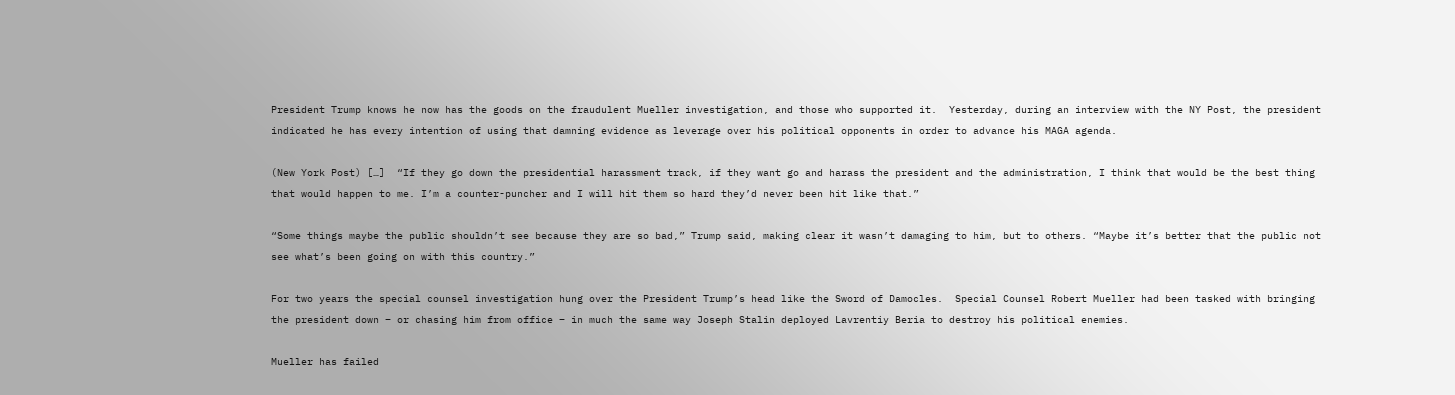President Trump knows he now has the goods on the fraudulent Mueller investigation, and those who supported it.  Yesterday, during an interview with the NY Post, the president indicated he has every intention of using that damning evidence as leverage over his political opponents in order to advance his MAGA agenda.

(New York Post) […]  “If they go down the presidential harassment track, if they want go and harass the president and the administration, I think that would be the best thing that would happen to me. I’m a counter-puncher and I will hit them so hard they’d never been hit like that.”

“Some things maybe the public shouldn’t see because they are so bad,” Trump said, making clear it wasn’t damaging to him, but to others. “Maybe it’s better that the public not see what’s been going on with this country.”

For two years the special counsel investigation hung over the President Trump’s head like the Sword of Damocles.  Special Counsel Robert Mueller had been tasked with bringing the president down – or chasing him from office – in much the same way Joseph Stalin deployed Lavrentiy Beria to destroy his political enemies.

Mueller has failed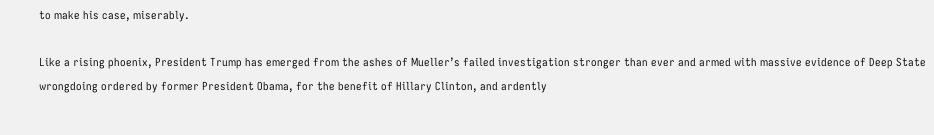to make his case, miserably.

Like a rising phoenix, President Trump has emerged from the ashes of Mueller’s failed investigation stronger than ever and armed with massive evidence of Deep State wrongdoing ordered by former President Obama, for the benefit of Hillary Clinton, and ardently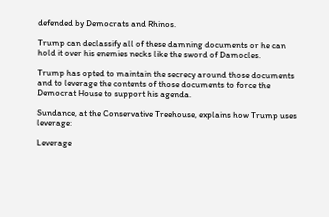defended by Democrats and Rhinos.

Trump can declassify all of these damning documents or he can hold it over his enemies necks like the sword of Damocles.

Trump has opted to maintain the secrecy around those documents and to leverage the contents of those documents to force the Democrat House to support his agenda.

Sundance, at the Conservative Treehouse, explains how Trump uses leverage:

Leverage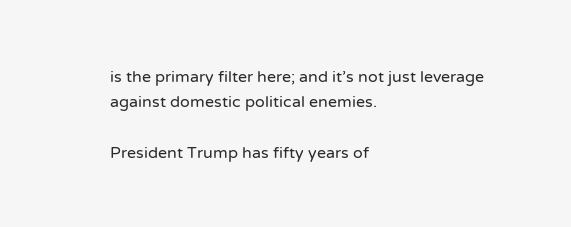is the primary filter here; and it’s not just leverage against domestic political enemies.

President Trump has fifty years of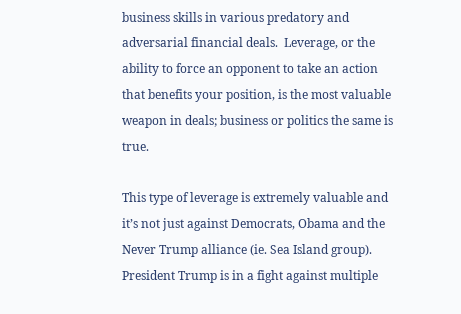business skills in various predatory and adversarial financial deals.  Leverage, or the ability to force an opponent to take an action that benefits your position, is the most valuable weapon in deals; business or politics the same is true.

This type of leverage is extremely valuable and it’s not just against Democrats, Obama and the Never Trump alliance (ie. Sea Island group).  President Trump is in a fight against multiple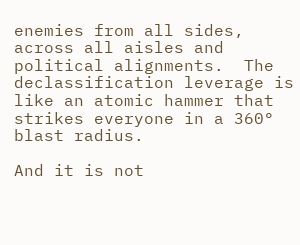enemies from all sides, across all aisles and political alignments.  The declassification leverage is like an atomic hammer that strikes everyone in a 360° blast radius.

And it is not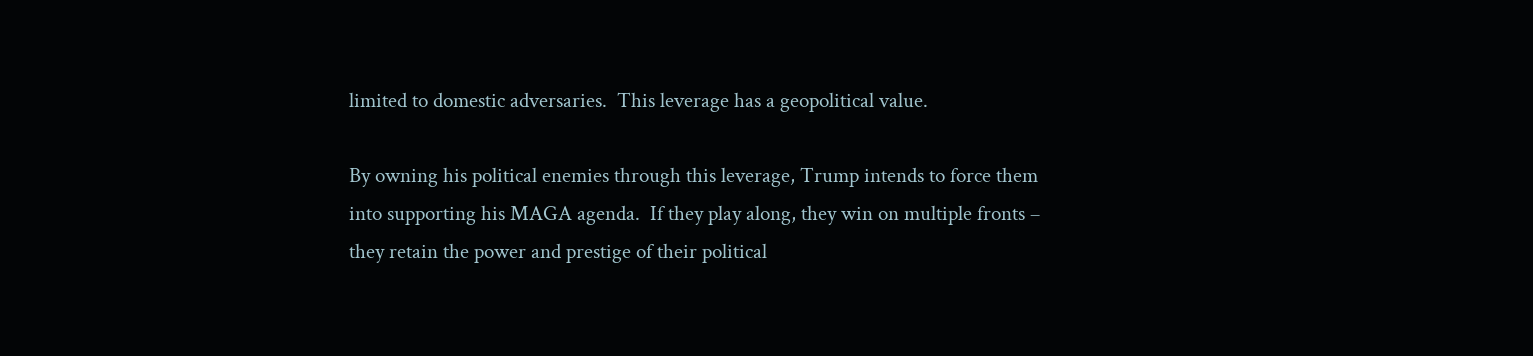limited to domestic adversaries.  This leverage has a geopolitical value.

By owning his political enemies through this leverage, Trump intends to force them into supporting his MAGA agenda.  If they play along, they win on multiple fronts – they retain the power and prestige of their political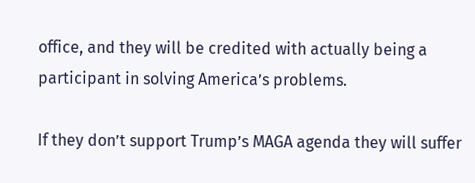office, and they will be credited with actually being a participant in solving America’s problems.

If they don’t support Trump’s MAGA agenda they will suffer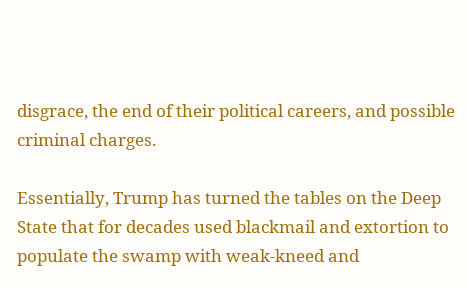disgrace, the end of their political careers, and possible criminal charges.

Essentially, Trump has turned the tables on the Deep State that for decades used blackmail and extortion to populate the swamp with weak-kneed and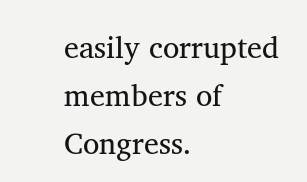easily corrupted members of Congress.